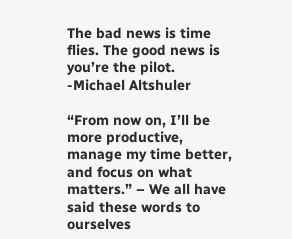The bad news is time flies. The good news is you’re the pilot. -Michael Altshuler

“From now on, I’ll be more productive, manage my time better, and focus on what matters.” – We all have said these words to ourselves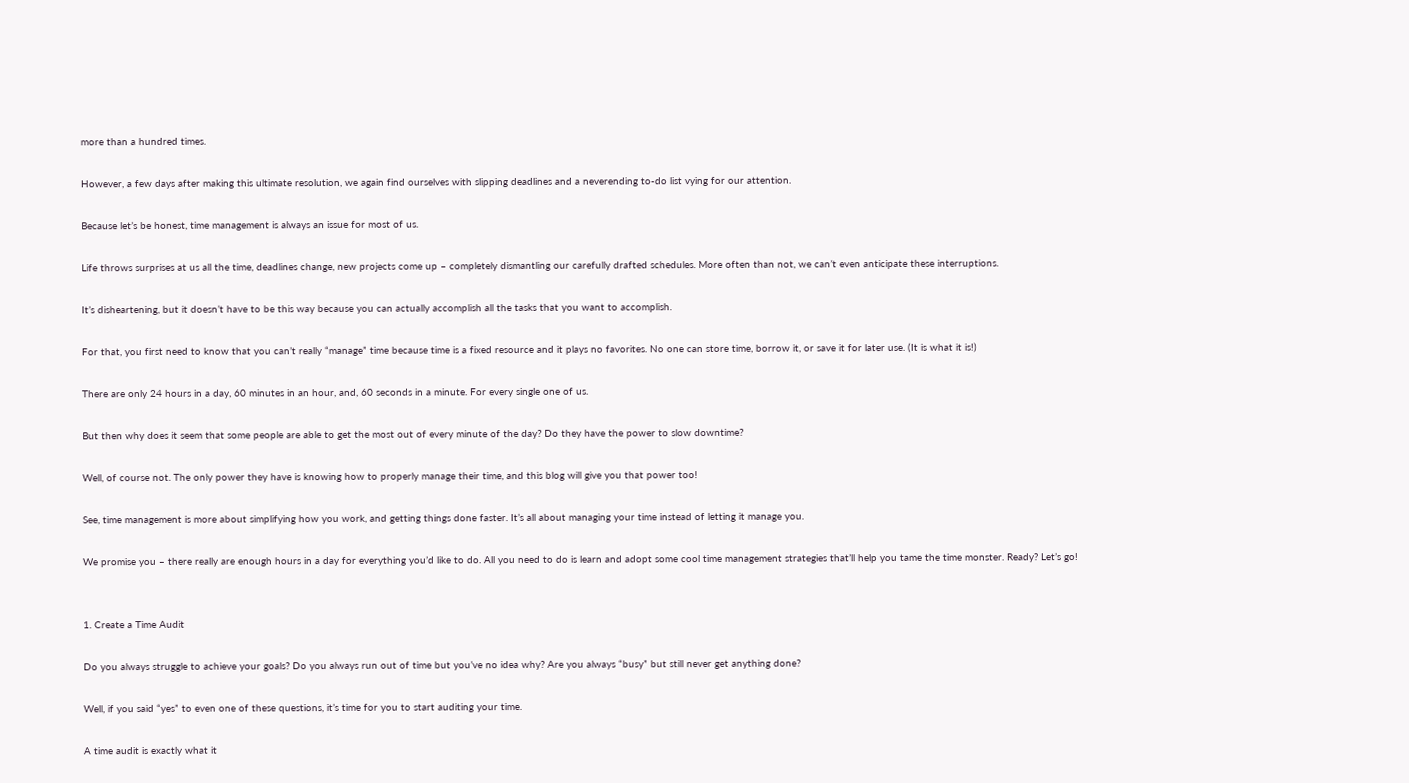more than a hundred times.

However, a few days after making this ultimate resolution, we again find ourselves with slipping deadlines and a neverending to-do list vying for our attention.

Because let’s be honest, time management is always an issue for most of us.

Life throws surprises at us all the time, deadlines change, new projects come up – completely dismantling our carefully drafted schedules. More often than not, we can’t even anticipate these interruptions.

It’s disheartening, but it doesn’t have to be this way because you can actually accomplish all the tasks that you want to accomplish.

For that, you first need to know that you can’t really “manage” time because time is a fixed resource and it plays no favorites. No one can store time, borrow it, or save it for later use. (It is what it is!)

There are only 24 hours in a day, 60 minutes in an hour, and, 60 seconds in a minute. For every single one of us.

But then why does it seem that some people are able to get the most out of every minute of the day? Do they have the power to slow downtime?

Well, of course not. The only power they have is knowing how to properly manage their time, and this blog will give you that power too!

See, time management is more about simplifying how you work, and getting things done faster. It’s all about managing your time instead of letting it manage you.

We promise you – there really are enough hours in a day for everything you’d like to do. All you need to do is learn and adopt some cool time management strategies that’ll help you tame the time monster. Ready? Let’s go!


1. Create a Time Audit

Do you always struggle to achieve your goals? Do you always run out of time but you’ve no idea why? Are you always “busy” but still never get anything done?

Well, if you said “yes” to even one of these questions, it’s time for you to start auditing your time.

A time audit is exactly what it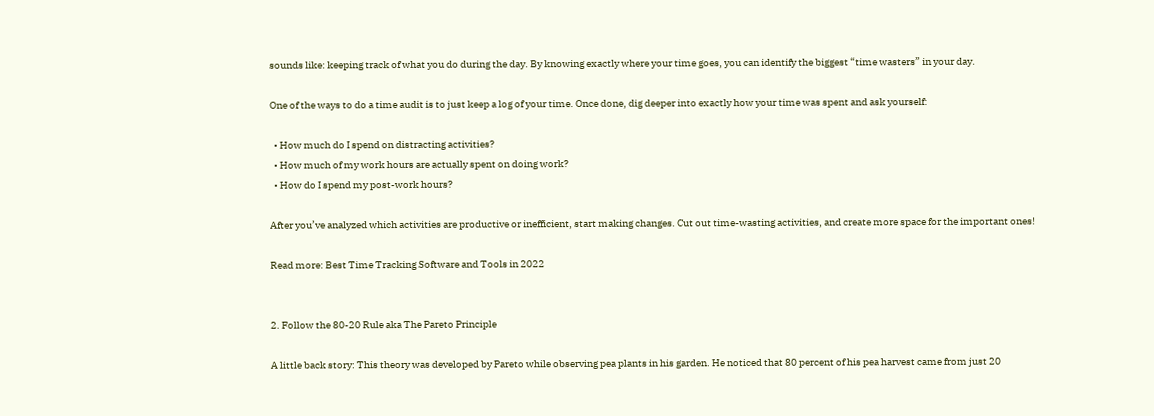sounds like: keeping track of what you do during the day. By knowing exactly where your time goes, you can identify the biggest “time wasters” in your day.

One of the ways to do a time audit is to just keep a log of your time. Once done, dig deeper into exactly how your time was spent and ask yourself:

  • How much do I spend on distracting activities?
  • How much of my work hours are actually spent on doing work?
  • How do I spend my post-work hours?

After you’ve analyzed which activities are productive or inefficient, start making changes. Cut out time-wasting activities, and create more space for the important ones!

Read more: Best Time Tracking Software and Tools in 2022


2. Follow the 80-20 Rule aka The Pareto Principle

A little back story: This theory was developed by Pareto while observing pea plants in his garden. He noticed that 80 percent of his pea harvest came from just 20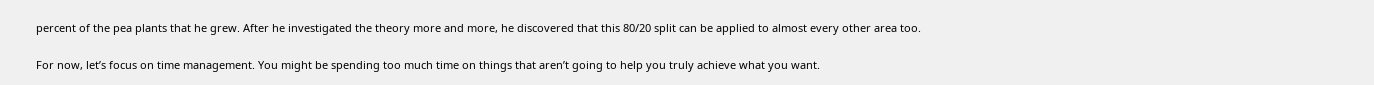percent of the pea plants that he grew. After he investigated the theory more and more, he discovered that this 80/20 split can be applied to almost every other area too.

For now, let’s focus on time management. You might be spending too much time on things that aren’t going to help you truly achieve what you want.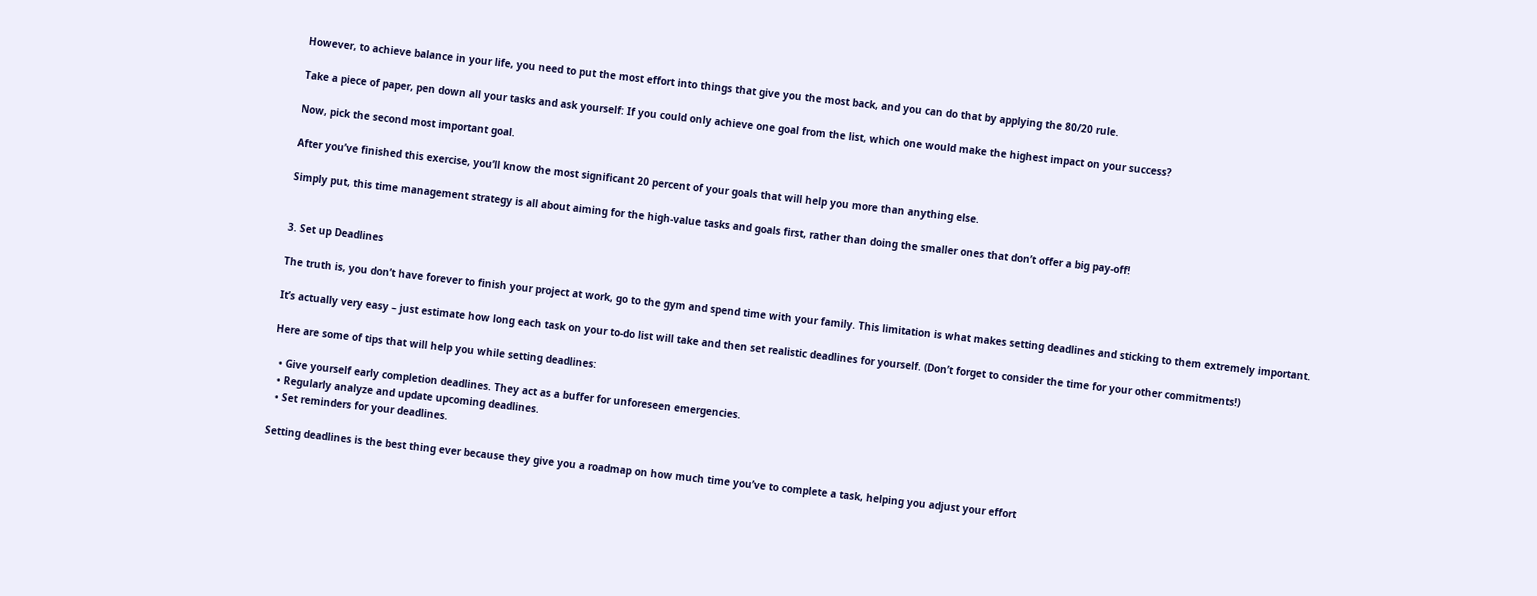However, to achieve balance in your life, you need to put the most effort into things that give you the most back, and you can do that by applying the 80/20 rule.

Take a piece of paper, pen down all your tasks and ask yourself: If you could only achieve one goal from the list, which one would make the highest impact on your success?

Now, pick the second most important goal.

After you’ve finished this exercise, you’ll know the most significant 20 percent of your goals that will help you more than anything else.

Simply put, this time management strategy is all about aiming for the high-value tasks and goals first, rather than doing the smaller ones that don’t offer a big pay-off!


3. Set up Deadlines

The truth is, you don’t have forever to finish your project at work, go to the gym and spend time with your family. This limitation is what makes setting deadlines and sticking to them extremely important.

It’s actually very easy – just estimate how long each task on your to-do list will take and then set realistic deadlines for yourself. (Don’t forget to consider the time for your other commitments!)

Here are some of tips that will help you while setting deadlines:

  • Give yourself early completion deadlines. They act as a buffer for unforeseen emergencies.
  • Regularly analyze and update upcoming deadlines.
  • Set reminders for your deadlines.

Setting deadlines is the best thing ever because they give you a roadmap on how much time you’ve to complete a task, helping you adjust your effort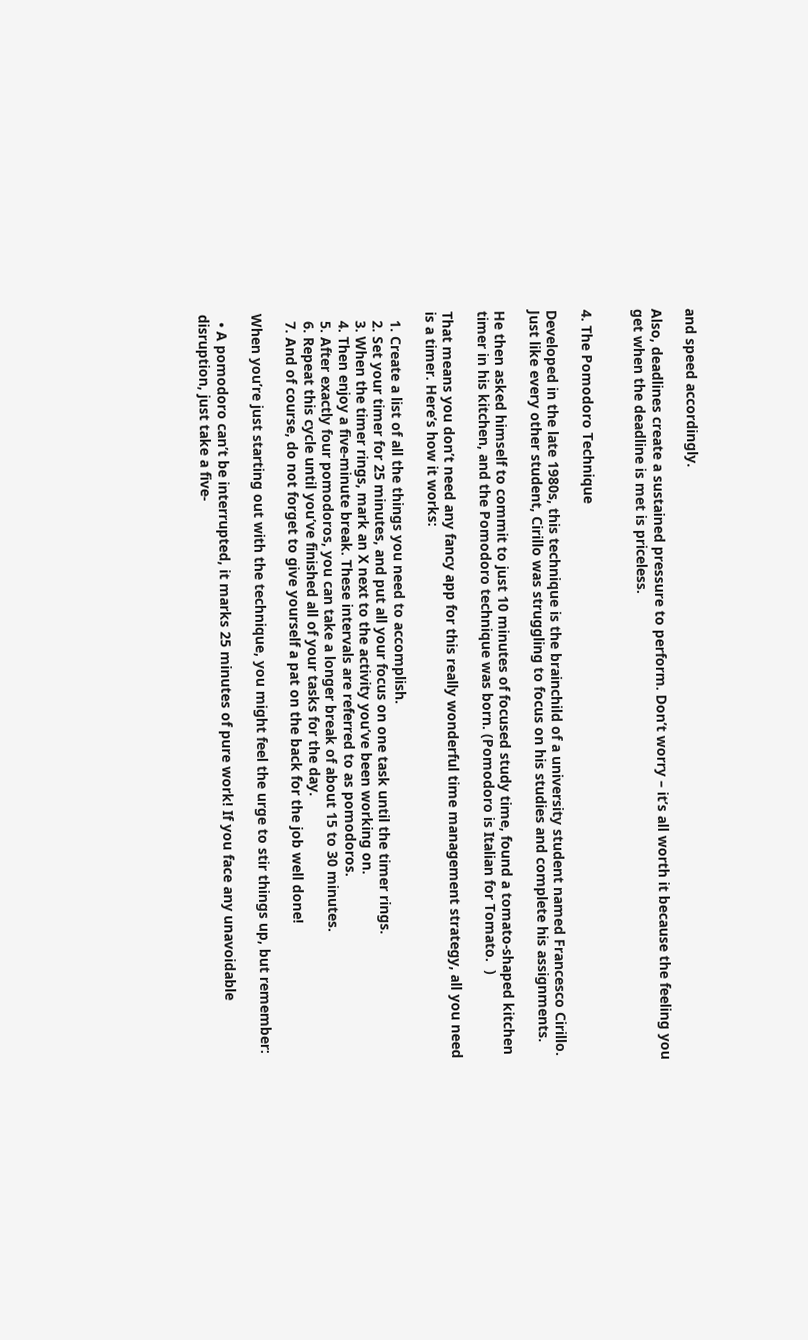and speed accordingly.

Also, deadlines create a sustained pressure to perform. Don’t worry – it’s all worth it because the feeling you get when the deadline is met is priceless.


4. The Pomodoro Technique

Developed in the late 1980s, this technique is the brainchild of a university student named Francesco Cirillo. Just like every other student, Cirillo was struggling to focus on his studies and complete his assignments.

He then asked himself to commit to just 10 minutes of focused study time, found a tomato-shaped kitchen timer in his kitchen, and the Pomodoro technique was born. (Pomodoro is Italian for Tomato.  )

That means you don’t need any fancy app for this really wonderful time management strategy, all you need is a timer. Here’s how it works:

  1. Create a list of all the things you need to accomplish.
  2. Set your timer for 25 minutes, and put all your focus on one task until the timer rings.
  3. When the timer rings, mark an X next to the activity you’ve been working on.
  4. Then enjoy a five-minute break. These intervals are referred to as pomodoros.
  5. After exactly four pomodoros, you can take a longer break of about 15 to 30 minutes.
  6. Repeat this cycle until you’ve finished all of your tasks for the day.
  7. And of course, do not forget to give yourself a pat on the back for the job well done!

When you’re just starting out with the technique, you might feel the urge to stir things up, but remember:

  • A pomodoro can’t be interrupted, it marks 25 minutes of pure work! If you face any unavoidable disruption, just take a five-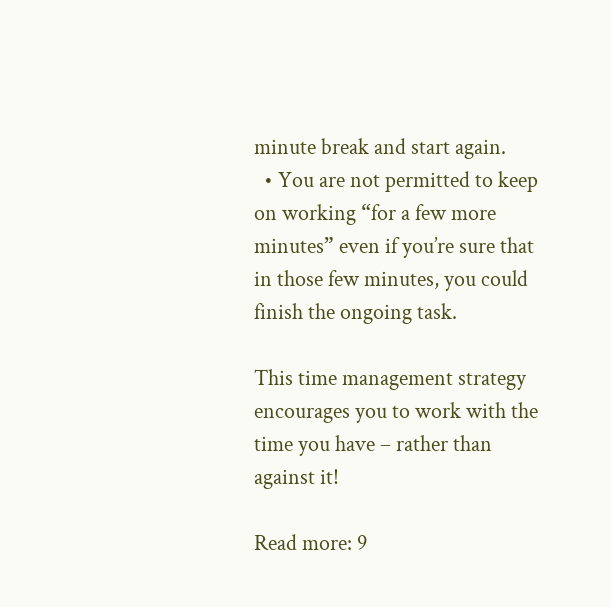minute break and start again.
  • You are not permitted to keep on working “for a few more minutes” even if you’re sure that in those few minutes, you could finish the ongoing task.

This time management strategy encourages you to work with the time you have – rather than against it!

Read more: 9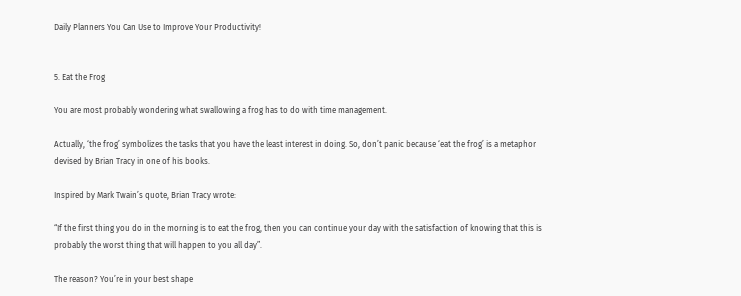Daily Planners You Can Use to Improve Your Productivity!


5. Eat the Frog

You are most probably wondering what swallowing a frog has to do with time management.

Actually, ‘the frog’ symbolizes the tasks that you have the least interest in doing. So, don’t panic because ‘eat the frog’ is a metaphor devised by Brian Tracy in one of his books.

Inspired by Mark Twain’s quote, Brian Tracy wrote:

“If the first thing you do in the morning is to eat the frog, then you can continue your day with the satisfaction of knowing that this is probably the worst thing that will happen to you all day”.

The reason? You’re in your best shape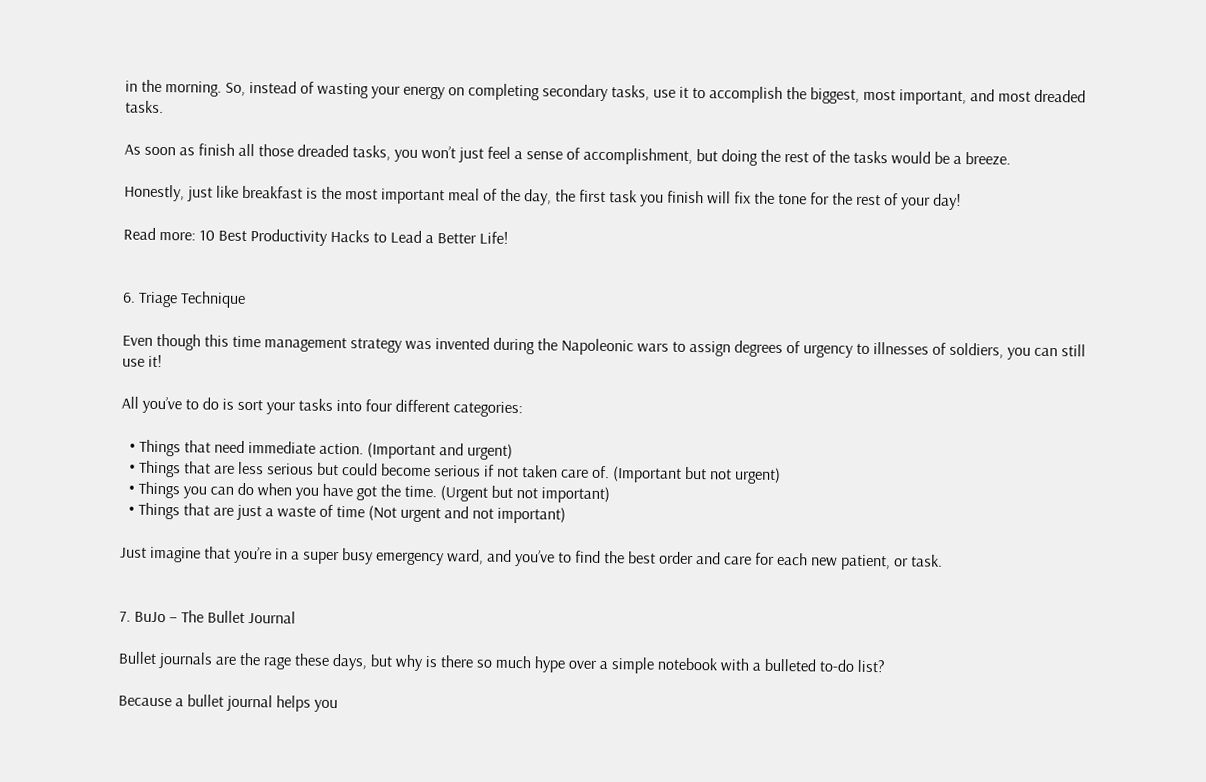in the morning. So, instead of wasting your energy on completing secondary tasks, use it to accomplish the biggest, most important, and most dreaded tasks.

As soon as finish all those dreaded tasks, you won’t just feel a sense of accomplishment, but doing the rest of the tasks would be a breeze.

Honestly, just like breakfast is the most important meal of the day, the first task you finish will fix the tone for the rest of your day!

Read more: 10 Best Productivity Hacks to Lead a Better Life!


6. Triage Technique

Even though this time management strategy was invented during the Napoleonic wars to assign degrees of urgency to illnesses of soldiers, you can still use it!

All you’ve to do is sort your tasks into four different categories:

  • Things that need immediate action. (Important and urgent)
  • Things that are less serious but could become serious if not taken care of. (Important but not urgent)
  • Things you can do when you have got the time. (Urgent but not important)
  • Things that are just a waste of time (Not urgent and not important)

Just imagine that you’re in a super busy emergency ward, and you’ve to find the best order and care for each new patient, or task.


7. BuJo – The Bullet Journal

Bullet journals are the rage these days, but why is there so much hype over a simple notebook with a bulleted to-do list?

Because a bullet journal helps you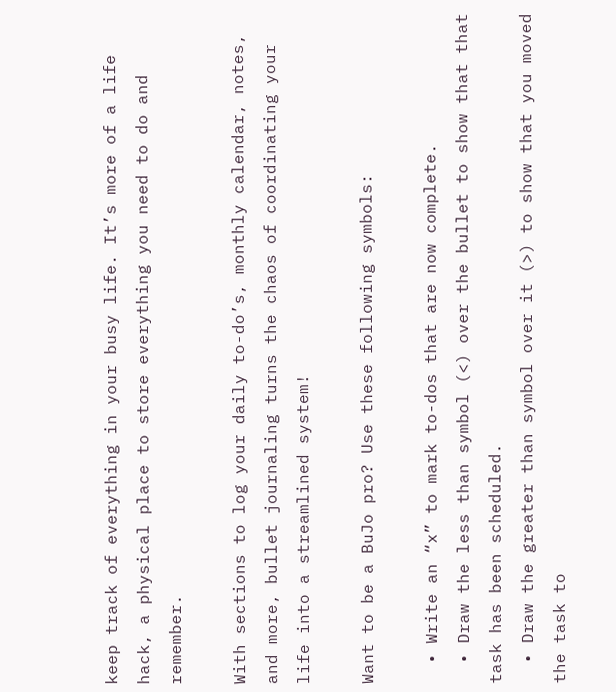keep track of everything in your busy life. It’s more of a life hack, a physical place to store everything you need to do and remember.

With sections to log your daily to-do’s, monthly calendar, notes, and more, bullet journaling turns the chaos of coordinating your life into a streamlined system!

Want to be a BuJo pro? Use these following symbols:

  • Write an “x” to mark to-dos that are now complete.
  • Draw the less than symbol (<) over the bullet to show that that task has been scheduled.
  • Draw the greater than symbol over it (>) to show that you moved the task to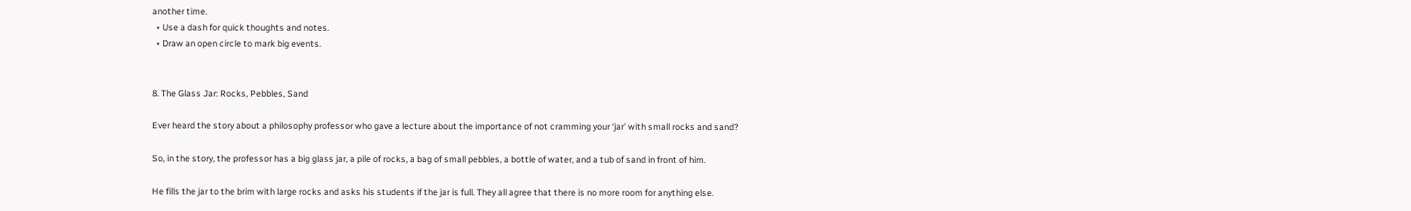another time.
  • Use a dash for quick thoughts and notes.
  • Draw an open circle to mark big events.


8. The Glass Jar: Rocks, Pebbles, Sand

Ever heard the story about a philosophy professor who gave a lecture about the importance of not cramming your ‘jar’ with small rocks and sand?

So, in the story, the professor has a big glass jar, a pile of rocks, a bag of small pebbles, a bottle of water, and a tub of sand in front of him.

He fills the jar to the brim with large rocks and asks his students if the jar is full. They all agree that there is no more room for anything else.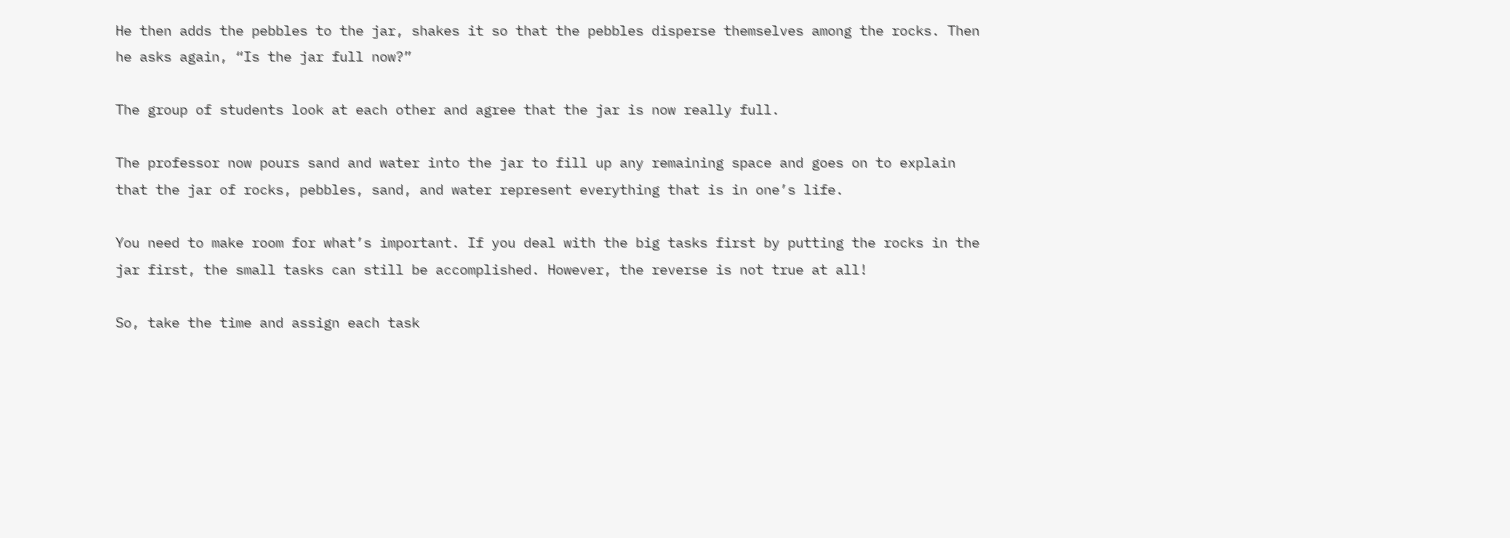He then adds the pebbles to the jar, shakes it so that the pebbles disperse themselves among the rocks. Then he asks again, “Is the jar full now?”

The group of students look at each other and agree that the jar is now really full.

The professor now pours sand and water into the jar to fill up any remaining space and goes on to explain that the jar of rocks, pebbles, sand, and water represent everything that is in one’s life.

You need to make room for what’s important. If you deal with the big tasks first by putting the rocks in the jar first, the small tasks can still be accomplished. However, the reverse is not true at all!

So, take the time and assign each task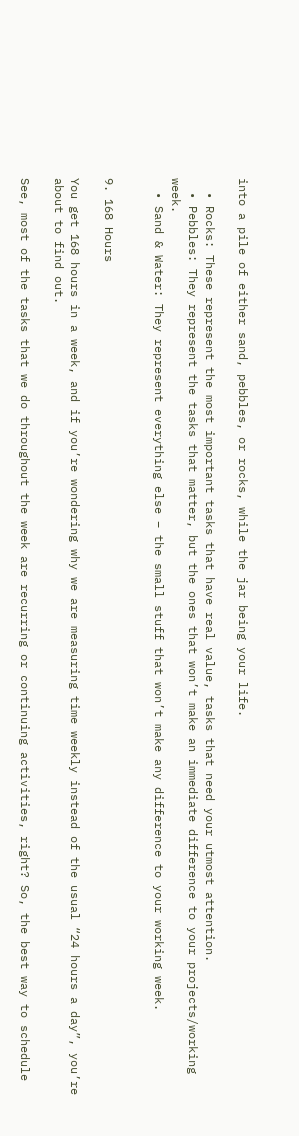into a pile of either sand, pebbles, or rocks, while the jar being your life.

  • Rocks: These represent the most important tasks that have real value, tasks that need your utmost attention.
  • Pebbles: They represent the tasks that matter, but the ones that won’t make an immediate difference to your projects/working week.
  • Sand & Water: They represent everything else – the small stuff that won’t make any difference to your working week.


9. 168 Hours

You get 168 hours in a week, and if you’re wondering why we are measuring time weekly instead of the usual “24 hours a day”, you’re about to find out.

See, most of the tasks that we do throughout the week are recurring or continuing activities, right? So, the best way to schedule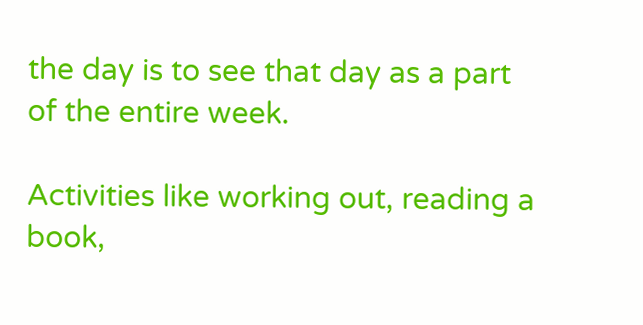the day is to see that day as a part of the entire week.

Activities like working out, reading a book,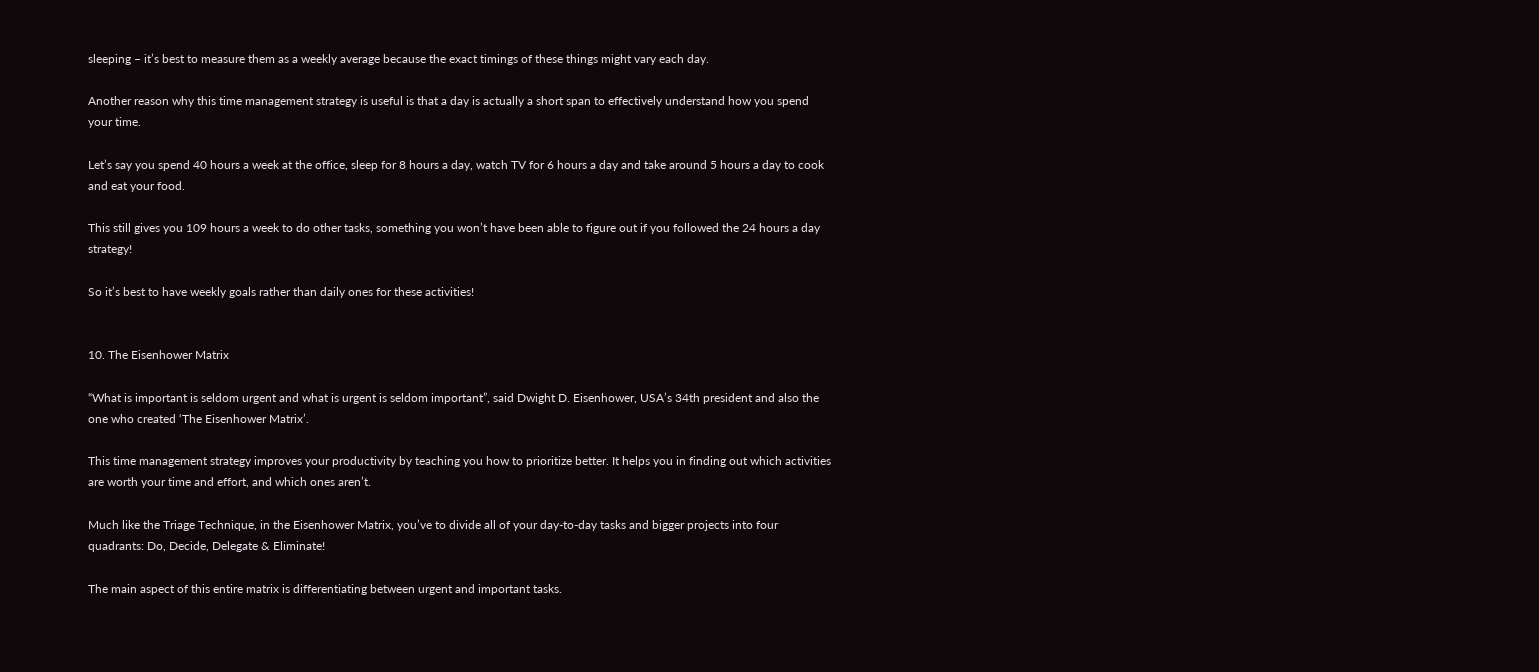sleeping – it’s best to measure them as a weekly average because the exact timings of these things might vary each day.

Another reason why this time management strategy is useful is that a day is actually a short span to effectively understand how you spend your time.

Let’s say you spend 40 hours a week at the office, sleep for 8 hours a day, watch TV for 6 hours a day and take around 5 hours a day to cook and eat your food.

This still gives you 109 hours a week to do other tasks, something you won’t have been able to figure out if you followed the 24 hours a day strategy!

So it’s best to have weekly goals rather than daily ones for these activities!


10. The Eisenhower Matrix

“What is important is seldom urgent and what is urgent is seldom important”, said Dwight D. Eisenhower, USA’s 34th president and also the one who created ‘The Eisenhower Matrix’.

This time management strategy improves your productivity by teaching you how to prioritize better. It helps you in finding out which activities are worth your time and effort, and which ones aren’t.

Much like the Triage Technique, in the Eisenhower Matrix, you’ve to divide all of your day-to-day tasks and bigger projects into four quadrants: Do, Decide, Delegate & Eliminate!

The main aspect of this entire matrix is differentiating between urgent and important tasks.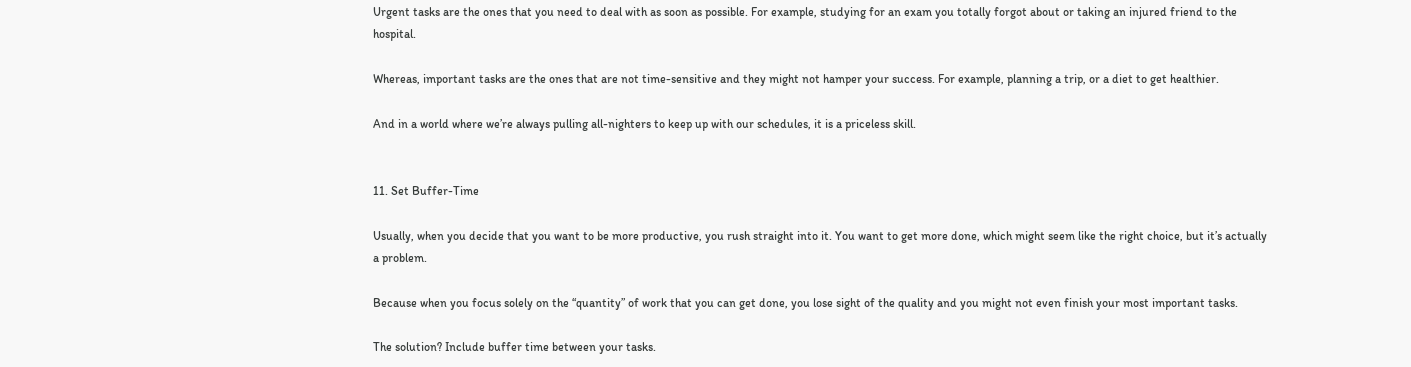Urgent tasks are the ones that you need to deal with as soon as possible. For example, studying for an exam you totally forgot about or taking an injured friend to the hospital.

Whereas, important tasks are the ones that are not time-sensitive and they might not hamper your success. For example, planning a trip, or a diet to get healthier.

And in a world where we’re always pulling all-nighters to keep up with our schedules, it is a priceless skill.


11. Set Buffer-Time

Usually, when you decide that you want to be more productive, you rush straight into it. You want to get more done, which might seem like the right choice, but it’s actually a problem.

Because when you focus solely on the “quantity” of work that you can get done, you lose sight of the quality and you might not even finish your most important tasks.

The solution? Include buffer time between your tasks.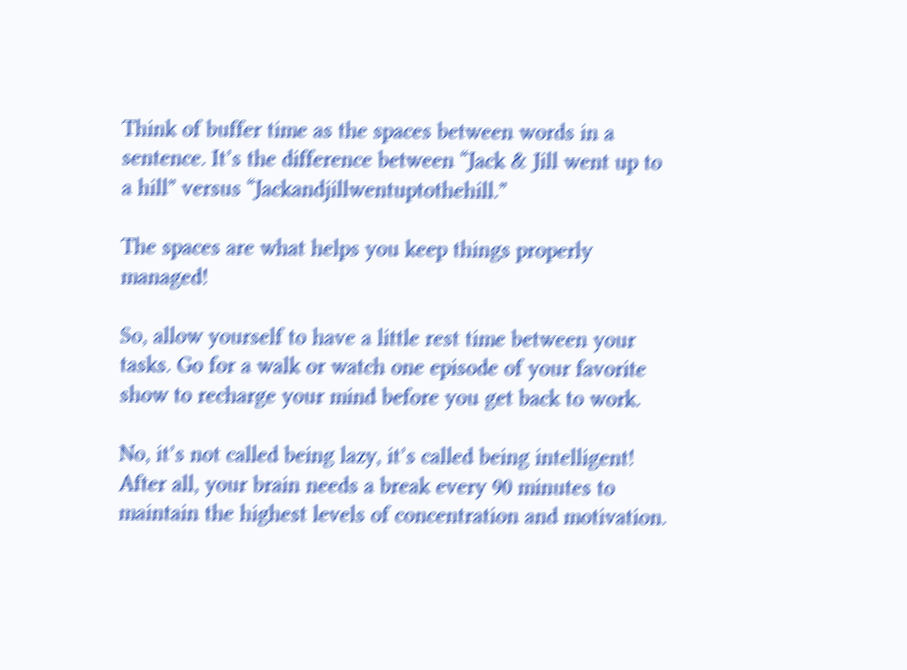Think of buffer time as the spaces between words in a sentence. It’s the difference between “Jack & Jill went up to a hill” versus “Jackandjillwentuptothehill.”

The spaces are what helps you keep things properly managed!

So, allow yourself to have a little rest time between your tasks. Go for a walk or watch one episode of your favorite show to recharge your mind before you get back to work.

No, it’s not called being lazy, it’s called being intelligent! After all, your brain needs a break every 90 minutes to maintain the highest levels of concentration and motivation.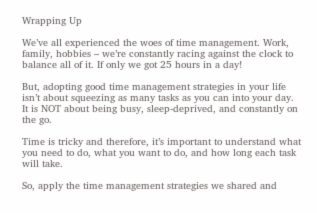Wrapping Up

We’ve all experienced the woes of time management. Work, family, hobbies – we’re constantly racing against the clock to balance all of it. If only we got 25 hours in a day!

But, adopting good time management strategies in your life isn’t about squeezing as many tasks as you can into your day. It is NOT about being busy, sleep-deprived, and constantly on the go.

Time is tricky and therefore, it’s important to understand what you need to do, what you want to do, and how long each task will take.

So, apply the time management strategies we shared and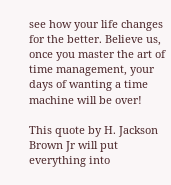see how your life changes for the better. Believe us, once you master the art of time management, your days of wanting a time machine will be over!

This quote by H. Jackson Brown Jr will put everything into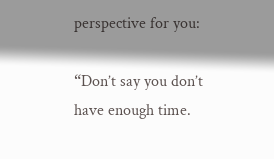perspective for you:

“Don’t say you don’t have enough time.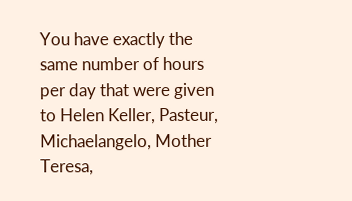You have exactly the same number of hours per day that were given to Helen Keller, Pasteur, Michaelangelo, Mother Teresa,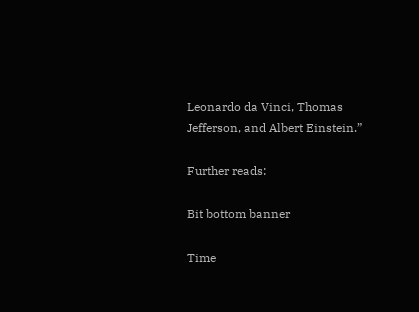Leonardo da Vinci, Thomas Jefferson, and Albert Einstein.”

Further reads:

Bit bottom banner

Time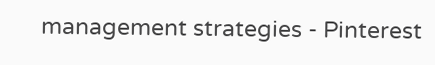management strategies - Pinterest